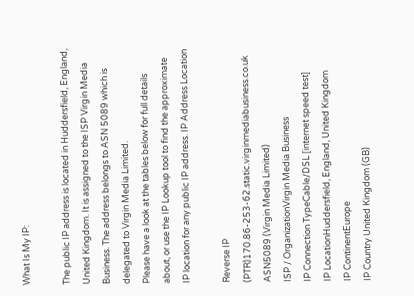What Is My IP:

The public IP address is located in Huddersfield, England, United Kingdom. It is assigned to the ISP Virgin Media Business. The address belongs to ASN 5089 which is delegated to Virgin Media Limited.
Please have a look at the tables below for full details about, or use the IP Lookup tool to find the approximate IP location for any public IP address. IP Address Location

Reverse IP (PTR)170.86-253-62.static.virginmediabusiness.co.uk
ASN5089 (Virgin Media Limited)
ISP / OrganizationVirgin Media Business
IP Connection TypeCable/DSL [internet speed test]
IP LocationHuddersfield, England, United Kingdom
IP ContinentEurope
IP Country United Kingdom (GB)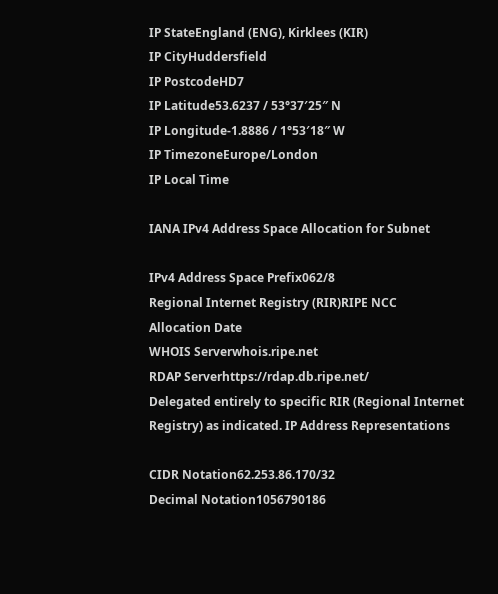IP StateEngland (ENG), Kirklees (KIR)
IP CityHuddersfield
IP PostcodeHD7
IP Latitude53.6237 / 53°37′25″ N
IP Longitude-1.8886 / 1°53′18″ W
IP TimezoneEurope/London
IP Local Time

IANA IPv4 Address Space Allocation for Subnet

IPv4 Address Space Prefix062/8
Regional Internet Registry (RIR)RIPE NCC
Allocation Date
WHOIS Serverwhois.ripe.net
RDAP Serverhttps://rdap.db.ripe.net/
Delegated entirely to specific RIR (Regional Internet Registry) as indicated. IP Address Representations

CIDR Notation62.253.86.170/32
Decimal Notation1056790186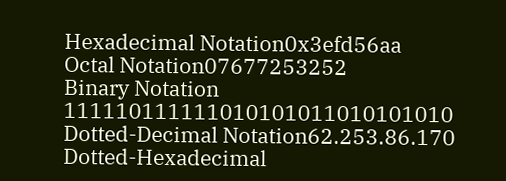Hexadecimal Notation0x3efd56aa
Octal Notation07677253252
Binary Notation 111110111111010101011010101010
Dotted-Decimal Notation62.253.86.170
Dotted-Hexadecimal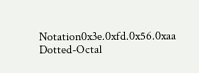Notation0x3e.0xfd.0x56.0xaa
Dotted-Octal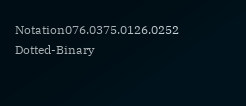Notation076.0375.0126.0252
Dotted-Binary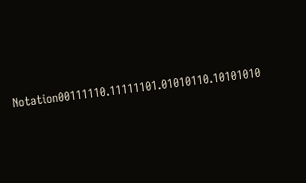Notation00111110.11111101.01010110.10101010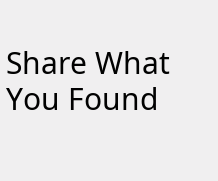Share What You Found